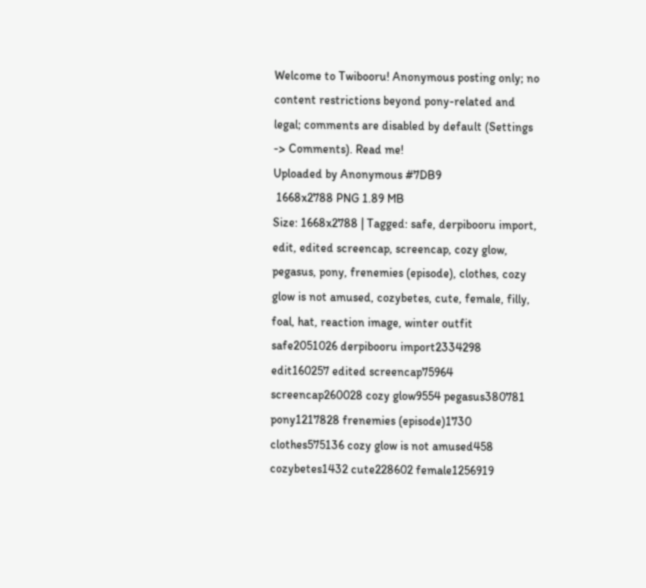Welcome to Twibooru! Anonymous posting only; no content restrictions beyond pony-related and legal; comments are disabled by default (Settings -> Comments). Read me!
Uploaded by Anonymous #7DB9
 1668x2788 PNG 1.89 MB
Size: 1668x2788 | Tagged: safe, derpibooru import, edit, edited screencap, screencap, cozy glow, pegasus, pony, frenemies (episode), clothes, cozy glow is not amused, cozybetes, cute, female, filly, foal, hat, reaction image, winter outfit
safe2051026 derpibooru import2334298 edit160257 edited screencap75964 screencap260028 cozy glow9554 pegasus380781 pony1217828 frenemies (episode)1730 clothes575136 cozy glow is not amused458 cozybetes1432 cute228602 female1256919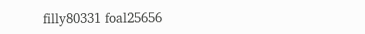filly80331 foal25656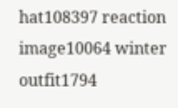hat108397 reaction image10064 winter outfit1794